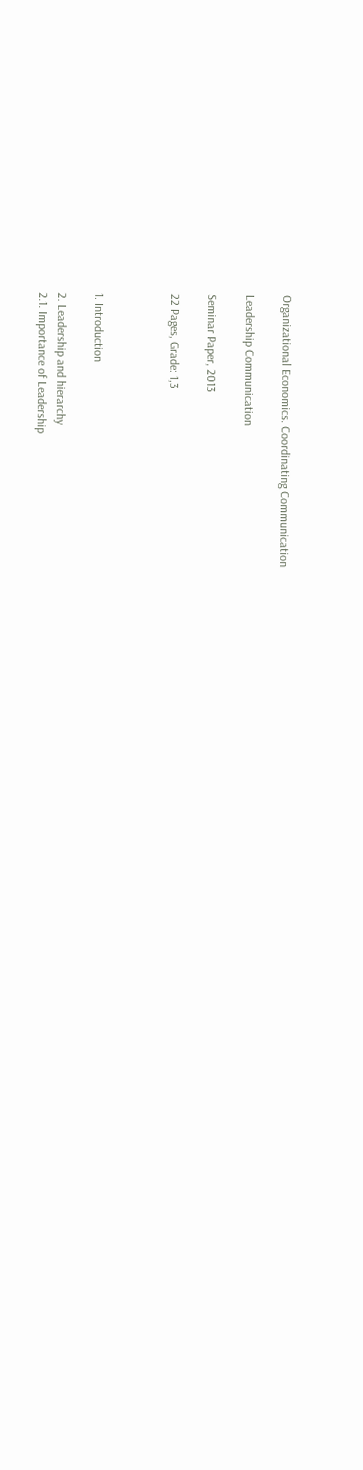Organizational Economics. Coordinating Communication

Leadership Communication

Seminar Paper, 2013

22 Pages, Grade: 1,3



1. Introduction

2. Leadership and hierarchy
2.1. Importance of Leadership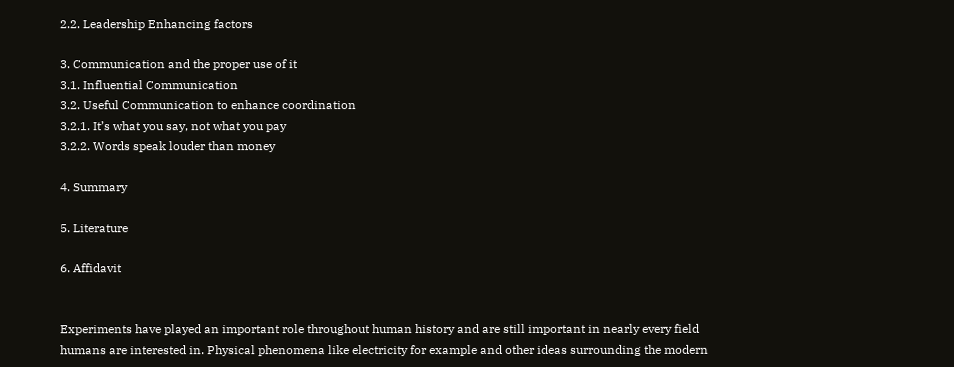2.2. Leadership Enhancing factors

3. Communication and the proper use of it
3.1. Influential Communication
3.2. Useful Communication to enhance coordination
3.2.1. It’s what you say, not what you pay
3.2.2. Words speak louder than money

4. Summary

5. Literature

6. Affidavit


Experiments have played an important role throughout human history and are still important in nearly every field humans are interested in. Physical phenomena like electricity for example and other ideas surrounding the modern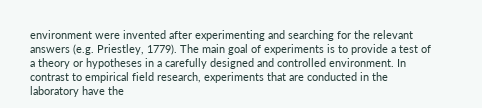environment were invented after experimenting and searching for the relevant answers (e.g. Priestley, 1779). The main goal of experiments is to provide a test of a theory or hypotheses in a carefully designed and controlled environment. In contrast to empirical field research, experiments that are conducted in the laboratory have the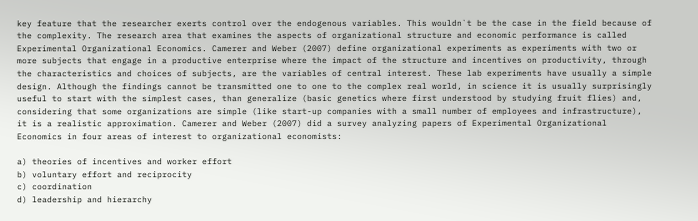key feature that the researcher exerts control over the endogenous variables. This wouldn`t be the case in the field because of the complexity. The research area that examines the aspects of organizational structure and economic performance is called Experimental Organizational Economics. Camerer and Weber (2007) define organizational experiments as experiments with two or more subjects that engage in a productive enterprise where the impact of the structure and incentives on productivity, through the characteristics and choices of subjects, are the variables of central interest. These lab experiments have usually a simple design. Although the findings cannot be transmitted one to one to the complex real world, in science it is usually surprisingly useful to start with the simplest cases, than generalize (basic genetics where first understood by studying fruit flies) and, considering that some organizations are simple (like start-up companies with a small number of employees and infrastructure), it is a realistic approximation. Camerer and Weber (2007) did a survey analyzing papers of Experimental Organizational Economics in four areas of interest to organizational economists:

a) theories of incentives and worker effort
b) voluntary effort and reciprocity
c) coordination
d) leadership and hierarchy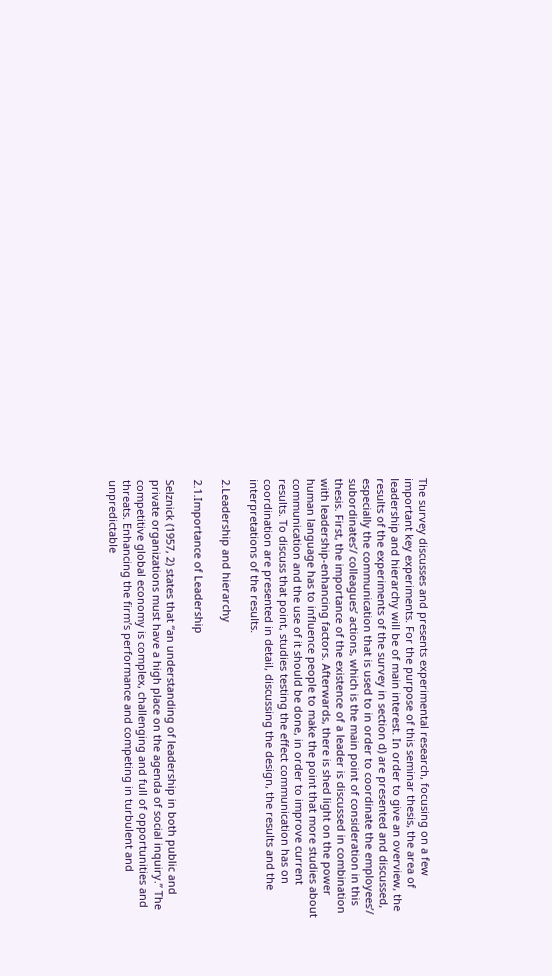The survey discusses and presents experimental research, focusing on a few important key experiments. For the purpose of this seminar thesis, the area of leadership and hierarchy will be of main interest. In order to give an overview, the results of the experiments of the survey in section d) are presented and discussed, especially the communication that is used to in order to coordinate the employees’/ subordinates’/ colleagues’ actions, which is the main point of consideration in this thesis. First, the importance of the existence of a leader is discussed in combination with leadership-enhancing factors. Afterwards, there is shed light on the power human language has to influence people to make the point that more studies about communication and the use of it should be done, in order to improve current results. To discuss that point, studies testing the effect communication has on coordination are presented in detail, discussing the design, the results and the interpretations of the results.

2.Leadership and hierarchy

2.1.Importance of Leadership

Selznick (1957, 2) states that “an understanding of leadership in both public and private organizations must have a high place on the agenda of social inquiry.” The competitive global economy is complex, challenging and full of opportunities and threats. Enhancing the firm’s performance and competing in turbulent and unpredictable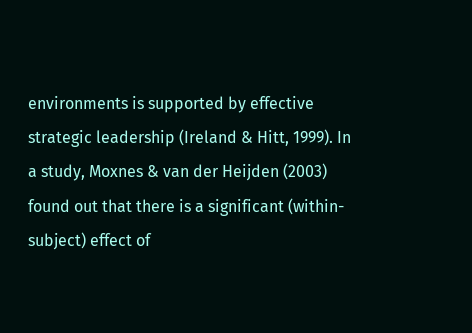environments is supported by effective strategic leadership (Ireland & Hitt, 1999). In a study, Moxnes & van der Heijden (2003) found out that there is a significant (within-subject) effect of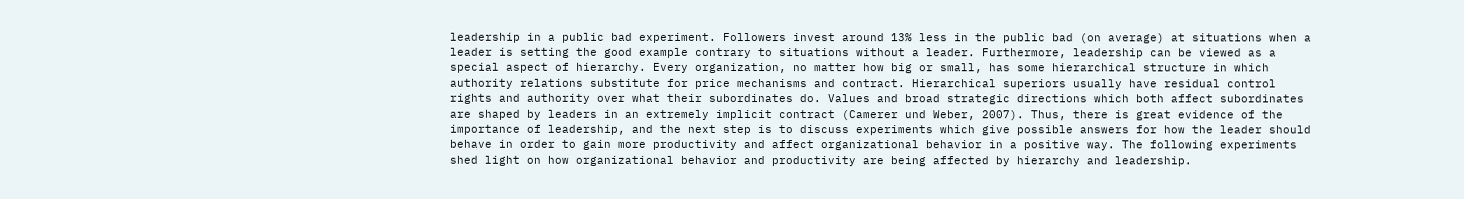leadership in a public bad experiment. Followers invest around 13% less in the public bad (on average) at situations when a leader is setting the good example contrary to situations without a leader. Furthermore, leadership can be viewed as a special aspect of hierarchy. Every organization, no matter how big or small, has some hierarchical structure in which authority relations substitute for price mechanisms and contract. Hierarchical superiors usually have residual control rights and authority over what their subordinates do. Values and broad strategic directions which both affect subordinates are shaped by leaders in an extremely implicit contract (Camerer und Weber, 2007). Thus, there is great evidence of the importance of leadership, and the next step is to discuss experiments which give possible answers for how the leader should behave in order to gain more productivity and affect organizational behavior in a positive way. The following experiments shed light on how organizational behavior and productivity are being affected by hierarchy and leadership.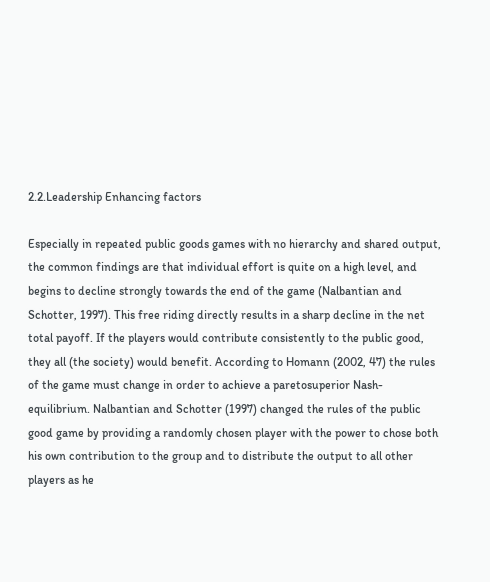2.2.Leadership Enhancing factors

Especially in repeated public goods games with no hierarchy and shared output, the common findings are that individual effort is quite on a high level, and begins to decline strongly towards the end of the game (Nalbantian and Schotter, 1997). This free riding directly results in a sharp decline in the net total payoff. If the players would contribute consistently to the public good, they all (the society) would benefit. According to Homann (2002, 47) the rules of the game must change in order to achieve a paretosuperior Nash-equilibrium. Nalbantian and Schotter (1997) changed the rules of the public good game by providing a randomly chosen player with the power to chose both his own contribution to the group and to distribute the output to all other players as he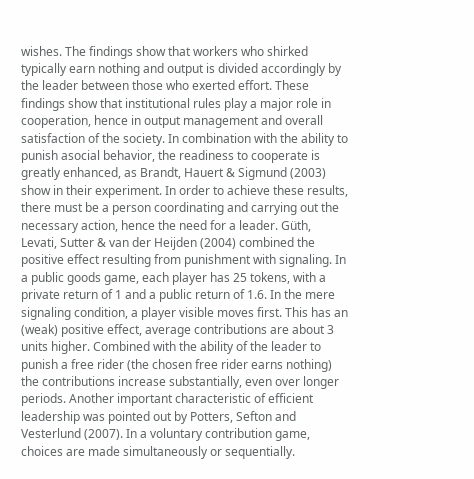wishes. The findings show that workers who shirked typically earn nothing and output is divided accordingly by the leader between those who exerted effort. These findings show that institutional rules play a major role in cooperation, hence in output management and overall satisfaction of the society. In combination with the ability to punish asocial behavior, the readiness to cooperate is greatly enhanced, as Brandt, Hauert & Sigmund (2003) show in their experiment. In order to achieve these results, there must be a person coordinating and carrying out the necessary action, hence the need for a leader. Güth, Levati, Sutter & van der Heijden (2004) combined the positive effect resulting from punishment with signaling. In a public goods game, each player has 25 tokens, with a private return of 1 and a public return of 1.6. In the mere signaling condition, a player visible moves first. This has an (weak) positive effect, average contributions are about 3 units higher. Combined with the ability of the leader to punish a free rider (the chosen free rider earns nothing) the contributions increase substantially, even over longer periods. Another important characteristic of efficient leadership was pointed out by Potters, Sefton and Vesterlund (2007). In a voluntary contribution game, choices are made simultaneously or sequentially.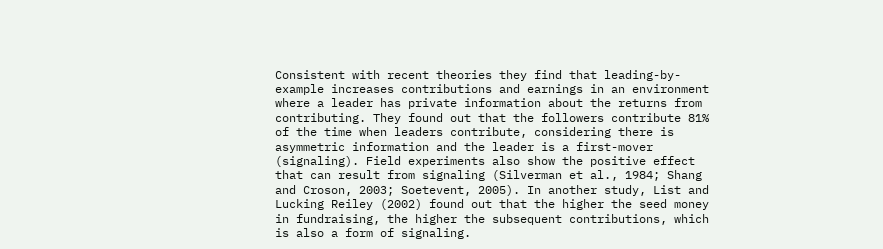Consistent with recent theories they find that leading-by-example increases contributions and earnings in an environment where a leader has private information about the returns from contributing. They found out that the followers contribute 81% of the time when leaders contribute, considering there is asymmetric information and the leader is a first-mover (signaling). Field experiments also show the positive effect that can result from signaling (Silverman et al., 1984; Shang and Croson, 2003; Soetevent, 2005). In another study, List and Lucking Reiley (2002) found out that the higher the seed money in fundraising, the higher the subsequent contributions, which is also a form of signaling.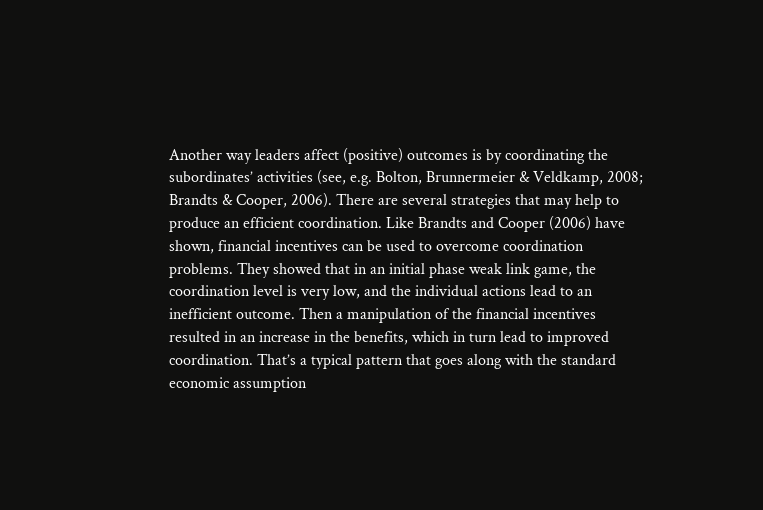Another way leaders affect (positive) outcomes is by coordinating the subordinates’ activities (see, e.g. Bolton, Brunnermeier & Veldkamp, 2008; Brandts & Cooper, 2006). There are several strategies that may help to produce an efficient coordination. Like Brandts and Cooper (2006) have shown, financial incentives can be used to overcome coordination problems. They showed that in an initial phase weak link game, the coordination level is very low, and the individual actions lead to an inefficient outcome. Then a manipulation of the financial incentives resulted in an increase in the benefits, which in turn lead to improved coordination. That’s a typical pattern that goes along with the standard economic assumption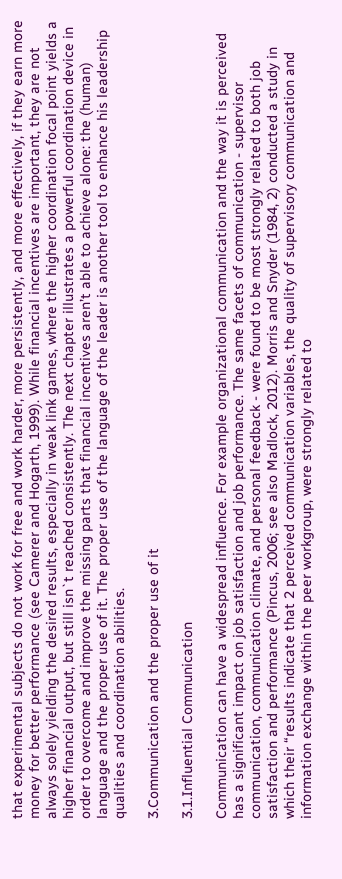that experimental subjects do not work for free and work harder, more persistently, and more effectively, if they earn more money for better performance (see Camerer and Hogarth, 1999). While financial incentives are important, they are not always solely yielding the desired results, especially in weak link games, where the higher coordination focal point yields a higher financial output, but still isn`t reached consistently. The next chapter illustrates a powerful coordination device in order to overcome and improve the missing parts that financial incentives aren’t able to achieve alone: the (human) language and the proper use of it. The proper use of the language of the leader is another tool to enhance his leadership qualities and coordination abilities.

3.Communication and the proper use of it

3.1.Influential Communication

Communication can have a widespread influence. For example organizational communication and the way it is perceived has a significant impact on job satisfaction and job performance. The same facets of communication - supervisor communication, communication climate, and personal feedback - were found to be most strongly related to both job satisfaction and performance (Pincus, 2006; see also Madlock, 2012). Morris and Snyder (1984, 2) conducted a study in which their “results indicate that 2 perceived communication variables, the quality of supervisory communication and information exchange within the peer workgroup, were strongly related to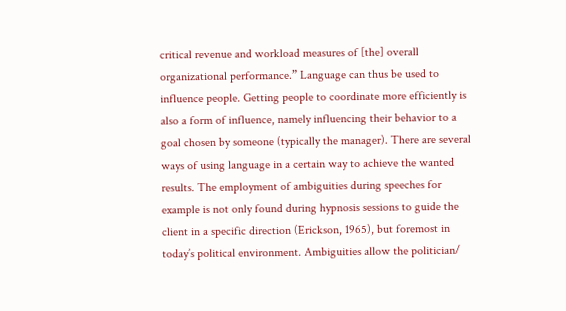critical revenue and workload measures of [the] overall organizational performance.” Language can thus be used to influence people. Getting people to coordinate more efficiently is also a form of influence, namely influencing their behavior to a goal chosen by someone (typically the manager). There are several ways of using language in a certain way to achieve the wanted results. The employment of ambiguities during speeches for example is not only found during hypnosis sessions to guide the client in a specific direction (Erickson, 1965), but foremost in today’s political environment. Ambiguities allow the politician/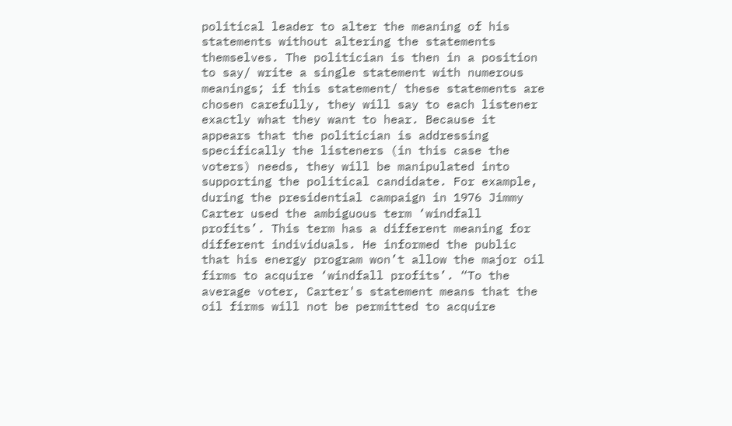political leader to alter the meaning of his statements without altering the statements themselves. The politician is then in a position to say/ write a single statement with numerous meanings; if this statement/ these statements are chosen carefully, they will say to each listener exactly what they want to hear. Because it appears that the politician is addressing specifically the listeners (in this case the voters) needs, they will be manipulated into supporting the political candidate. For example, during the presidential campaign in 1976 Jimmy Carter used the ambiguous term ‘windfall profits’. This term has a different meaning for different individuals. He informed the public that his energy program won’t allow the major oil firms to acquire ‘windfall profits’. “To the average voter, Carter's statement means that the oil firms will not be permitted to acquire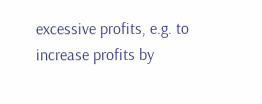excessive profits, e.g. to increase profits by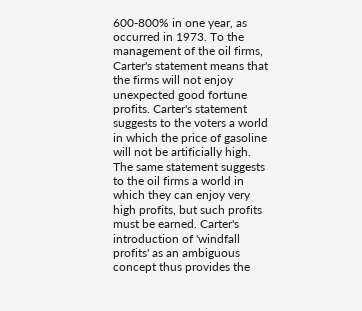600-800% in one year, as occurred in 1973. To the management of the oil firms, Carter's statement means that the firms will not enjoy unexpected good fortune profits. Carter's statement suggests to the voters a world in which the price of gasoline will not be artificially high. The same statement suggests to the oil firms a world in which they can enjoy very high profits, but such profits must be earned. Carter's introduction of 'windfall profits' as an ambiguous concept thus provides the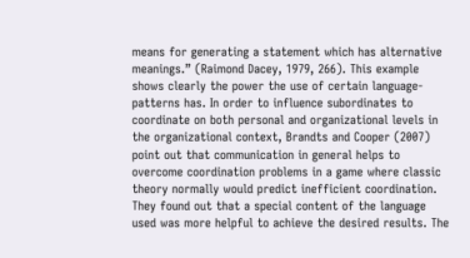means for generating a statement which has alternative meanings.” (Raimond Dacey, 1979, 266). This example shows clearly the power the use of certain language-patterns has. In order to influence subordinates to coordinate on both personal and organizational levels in the organizational context, Brandts and Cooper (2007) point out that communication in general helps to overcome coordination problems in a game where classic theory normally would predict inefficient coordination. They found out that a special content of the language used was more helpful to achieve the desired results. The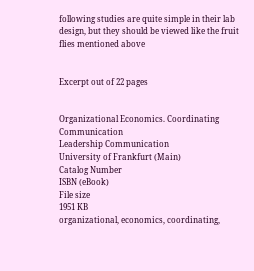following studies are quite simple in their lab design, but they should be viewed like the fruit flies mentioned above


Excerpt out of 22 pages


Organizational Economics. Coordinating Communication
Leadership Communication
University of Frankfurt (Main)
Catalog Number
ISBN (eBook)
File size
1951 KB
organizational, economics, coordinating,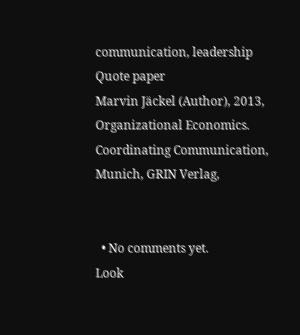communication, leadership
Quote paper
Marvin Jäckel (Author), 2013, Organizational Economics. Coordinating Communication, Munich, GRIN Verlag,


  • No comments yet.
Look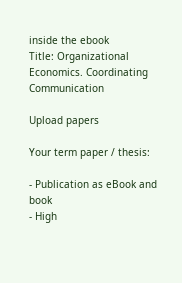inside the ebook
Title: Organizational Economics. Coordinating Communication

Upload papers

Your term paper / thesis:

- Publication as eBook and book
- High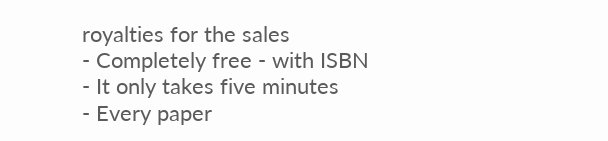royalties for the sales
- Completely free - with ISBN
- It only takes five minutes
- Every paper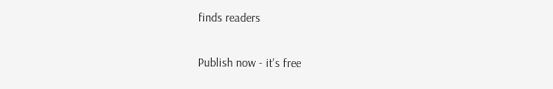finds readers

Publish now - it's free